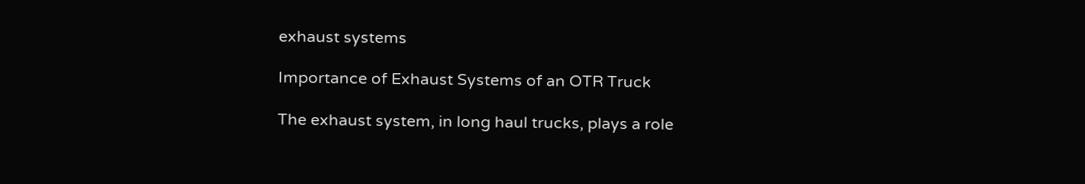exhaust systems

Importance of Exhaust Systems of an OTR Truck

The exhaust system, in long haul trucks, plays a role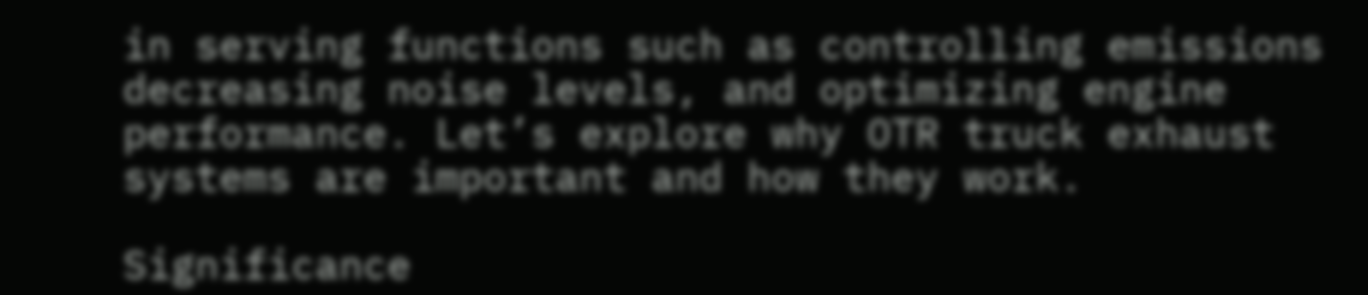in serving functions such as controlling emissions decreasing noise levels, and optimizing engine performance. Let’s explore why OTR truck exhaust systems are important and how they work.

Significance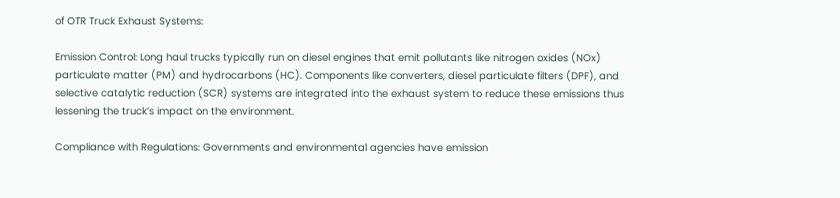of OTR Truck Exhaust Systems:

Emission Control: Long haul trucks typically run on diesel engines that emit pollutants like nitrogen oxides (NOx) particulate matter (PM) and hydrocarbons (HC). Components like converters, diesel particulate filters (DPF), and selective catalytic reduction (SCR) systems are integrated into the exhaust system to reduce these emissions thus lessening the truck’s impact on the environment.

Compliance with Regulations: Governments and environmental agencies have emission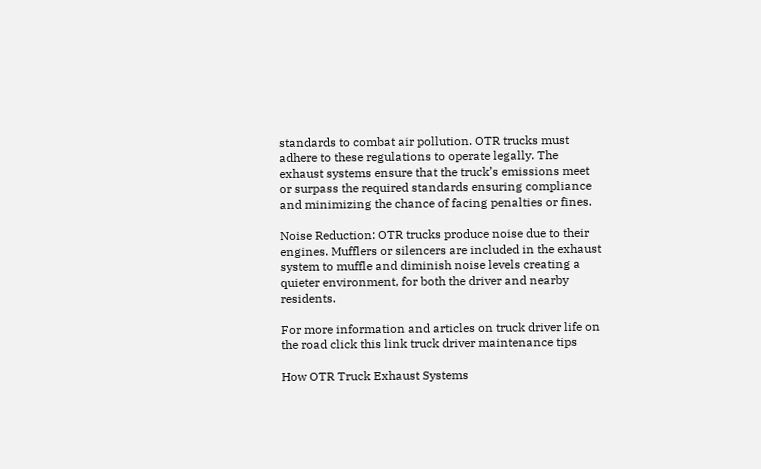standards to combat air pollution. OTR trucks must adhere to these regulations to operate legally. The exhaust systems ensure that the truck’s emissions meet or surpass the required standards ensuring compliance and minimizing the chance of facing penalties or fines.

Noise Reduction: OTR trucks produce noise due to their engines. Mufflers or silencers are included in the exhaust system to muffle and diminish noise levels creating a quieter environment, for both the driver and nearby residents.

For more information and articles on truck driver life on the road click this link truck driver maintenance tips

How OTR Truck Exhaust Systems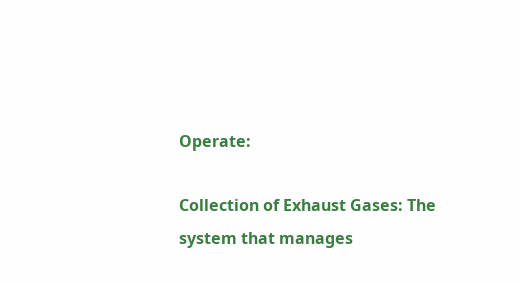Operate:

Collection of Exhaust Gases: The system that manages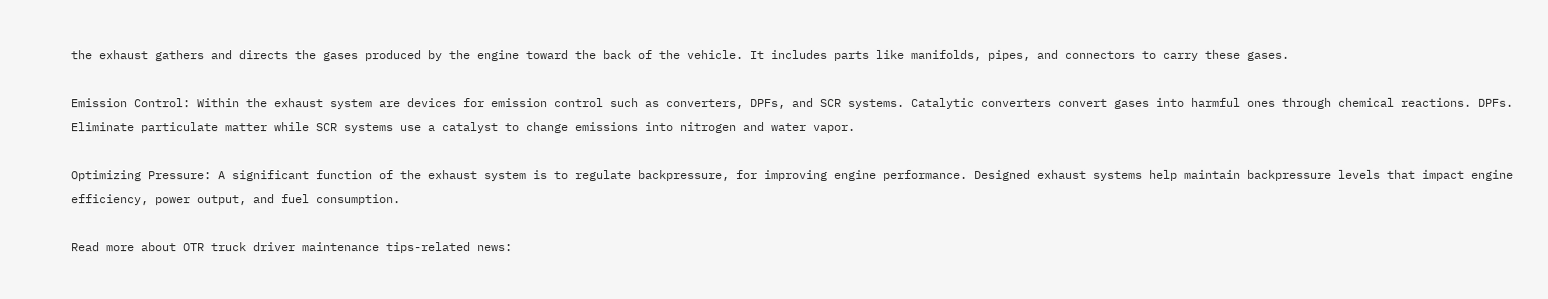the exhaust gathers and directs the gases produced by the engine toward the back of the vehicle. It includes parts like manifolds, pipes, and connectors to carry these gases.

Emission Control: Within the exhaust system are devices for emission control such as converters, DPFs, and SCR systems. Catalytic converters convert gases into harmful ones through chemical reactions. DPFs. Eliminate particulate matter while SCR systems use a catalyst to change emissions into nitrogen and water vapor.

Optimizing Pressure: A significant function of the exhaust system is to regulate backpressure, for improving engine performance. Designed exhaust systems help maintain backpressure levels that impact engine efficiency, power output, and fuel consumption.

Read more about OTR truck driver maintenance tips-related news: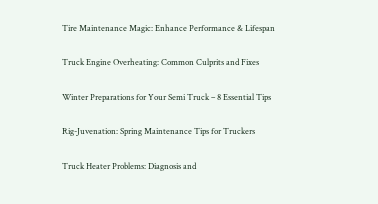Tire Maintenance Magic: Enhance Performance & Lifespan

Truck Engine Overheating: Common Culprits and Fixes

Winter Preparations for Your Semi Truck – 8 Essential Tips

Rig-Juvenation: Spring Maintenance Tips for Truckers

Truck Heater Problems: Diagnosis and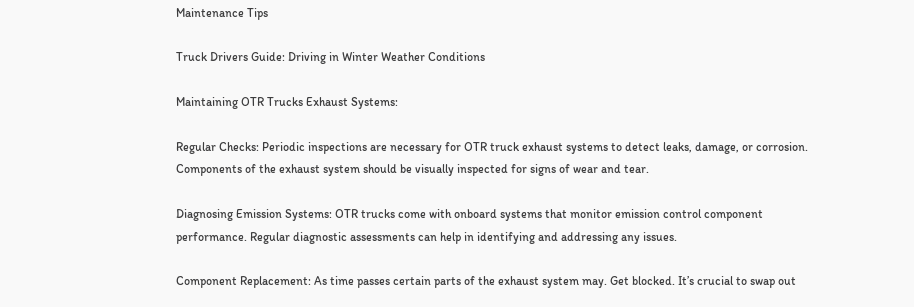Maintenance Tips

Truck Drivers Guide: Driving in Winter Weather Conditions

Maintaining OTR Trucks Exhaust Systems:

Regular Checks: Periodic inspections are necessary for OTR truck exhaust systems to detect leaks, damage, or corrosion. Components of the exhaust system should be visually inspected for signs of wear and tear.

Diagnosing Emission Systems: OTR trucks come with onboard systems that monitor emission control component performance. Regular diagnostic assessments can help in identifying and addressing any issues.

Component Replacement: As time passes certain parts of the exhaust system may. Get blocked. It’s crucial to swap out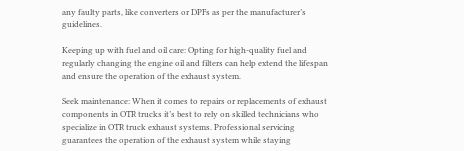any faulty parts, like converters or DPFs as per the manufacturer’s guidelines.

Keeping up with fuel and oil care: Opting for high-quality fuel and regularly changing the engine oil and filters can help extend the lifespan and ensure the operation of the exhaust system.

Seek maintenance: When it comes to repairs or replacements of exhaust components in OTR trucks it’s best to rely on skilled technicians who specialize in OTR truck exhaust systems. Professional servicing guarantees the operation of the exhaust system while staying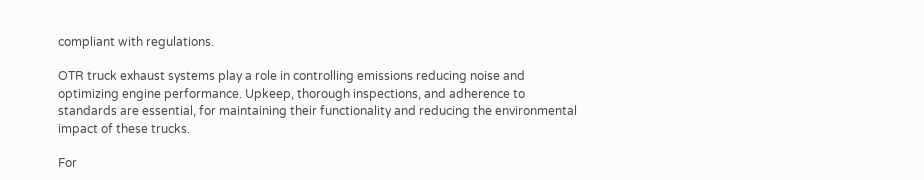compliant with regulations.

OTR truck exhaust systems play a role in controlling emissions reducing noise and optimizing engine performance. Upkeep, thorough inspections, and adherence to standards are essential, for maintaining their functionality and reducing the environmental impact of these trucks.

For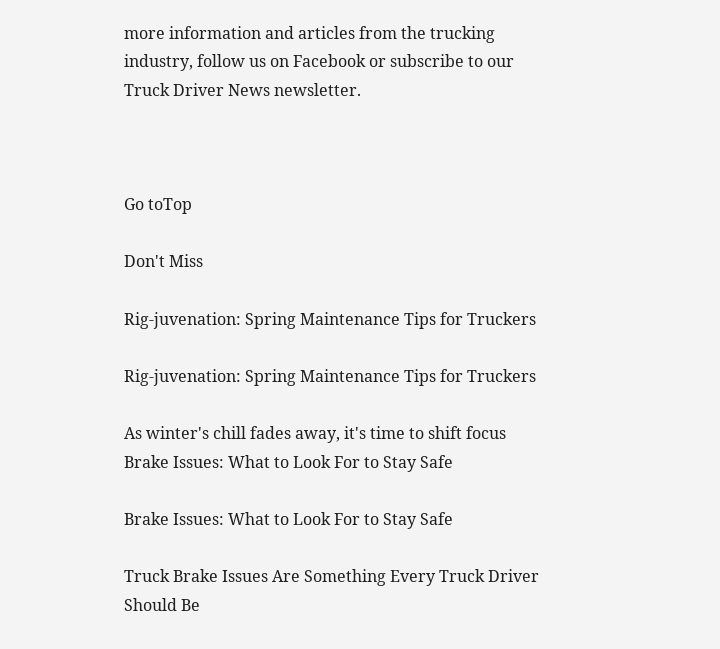more information and articles from the trucking industry, follow us on Facebook or subscribe to our Truck Driver News newsletter.



Go toTop

Don't Miss

Rig-juvenation: Spring Maintenance Tips for Truckers

Rig-juvenation: Spring Maintenance Tips for Truckers

As winter's chill fades away, it's time to shift focus
Brake Issues: What to Look For to Stay Safe

Brake Issues: What to Look For to Stay Safe

Truck Brake Issues Are Something Every Truck Driver Should Be